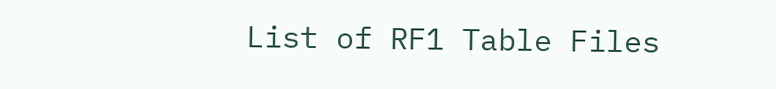List of RF1 Table Files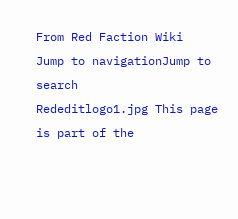From Red Faction Wiki
Jump to navigationJump to search
Rededitlogo1.jpg This page is part of the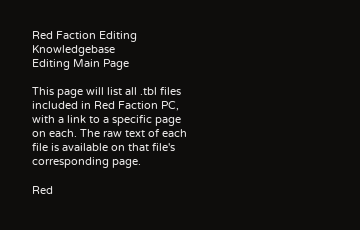Red Faction Editing Knowledgebase
Editing Main Page

This page will list all .tbl files included in Red Faction PC, with a link to a specific page on each. The raw text of each file is available on that file's corresponding page.

Red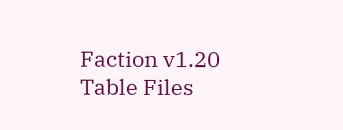Faction v1.20 Table Files